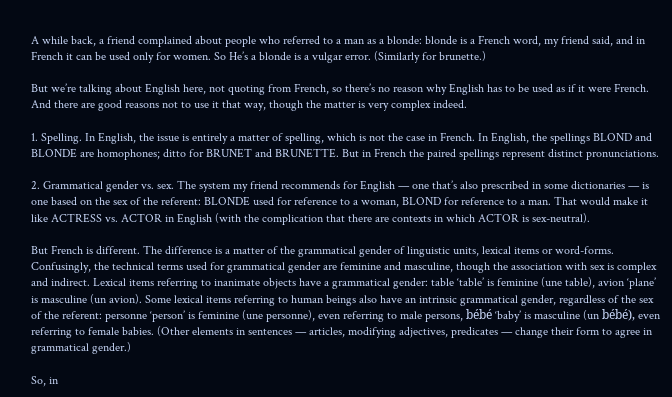A while back, a friend complained about people who referred to a man as a blonde: blonde is a French word, my friend said, and in French it can be used only for women. So He’s a blonde is a vulgar error. (Similarly for brunette.)

But we’re talking about English here, not quoting from French, so there’s no reason why English has to be used as if it were French. And there are good reasons not to use it that way, though the matter is very complex indeed.

1. Spelling. In English, the issue is entirely a matter of spelling, which is not the case in French. In English, the spellings BLOND and BLONDE are homophones; ditto for BRUNET and BRUNETTE. But in French the paired spellings represent distinct pronunciations.

2. Grammatical gender vs. sex. The system my friend recommends for English — one that’s also prescribed in some dictionaries — is one based on the sex of the referent: BLONDE used for reference to a woman, BLOND for reference to a man. That would make it like ACTRESS vs. ACTOR in English (with the complication that there are contexts in which ACTOR is sex-neutral).

But French is different. The difference is a matter of the grammatical gender of linguistic units, lexical items or word-forms. Confusingly, the technical terms used for grammatical gender are feminine and masculine, though the association with sex is complex and indirect. Lexical items referring to inanimate objects have a grammatical gender: table ‘table’ is feminine (une table), avion ‘plane’ is masculine (un avion). Some lexical items referring to human beings also have an intrinsic grammatical gender, regardless of the sex of the referent: personne ‘person’ is feminine (une personne), even referring to male persons, bébé ‘baby’ is masculine (un bébé), even referring to female babies. (Other elements in sentences — articles, modifying adjectives, predicates — change their form to agree in grammatical gender.)

So, in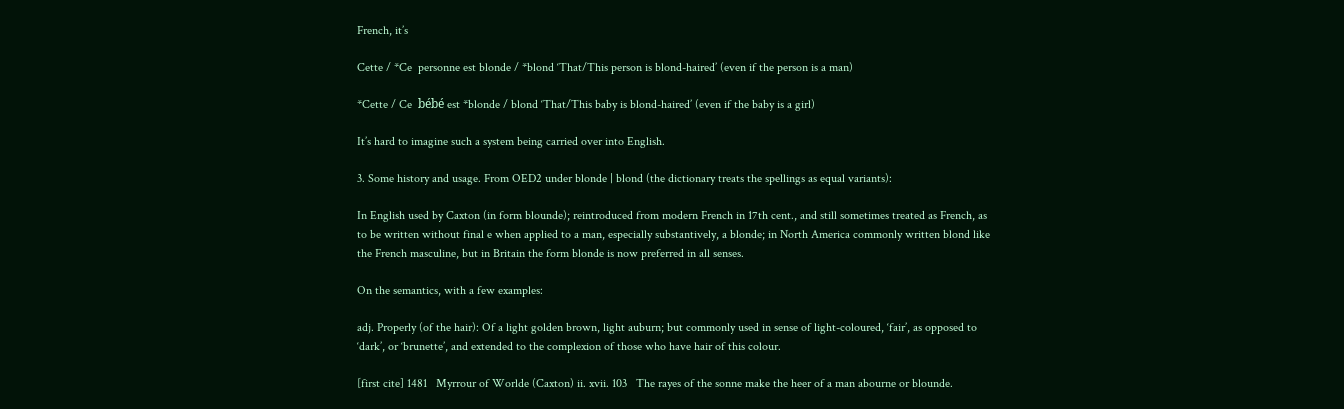French, it’s

Cette / *Ce  personne est blonde / *blond ‘That/This person is blond-haired’ (even if the person is a man)

*Cette / Ce  bébé est *blonde / blond ‘That/This baby is blond-haired’ (even if the baby is a girl)

It’s hard to imagine such a system being carried over into English.

3. Some history and usage. From OED2 under blonde | blond (the dictionary treats the spellings as equal variants):

In English used by Caxton (in form blounde); reintroduced from modern French in 17th cent., and still sometimes treated as French, as to be written without final e when applied to a man, especially substantively, a blonde; in North America commonly written blond like the French masculine, but in Britain the form blonde is now preferred in all senses.

On the semantics, with a few examples:

adj. Properly (of the hair): Of a light golden brown, light auburn; but commonly used in sense of light-coloured, ‘fair’, as opposed to ‘dark’, or ‘brunette’, and extended to the complexion of those who have hair of this colour.

[first cite] 1481   Myrrour of Worlde (Caxton) ii. xvii. 103   The rayes of the sonne make the heer of a man abourne or blounde.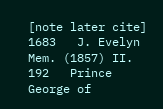[note later cite] 1683   J. Evelyn Mem. (1857) II. 192   Prince George of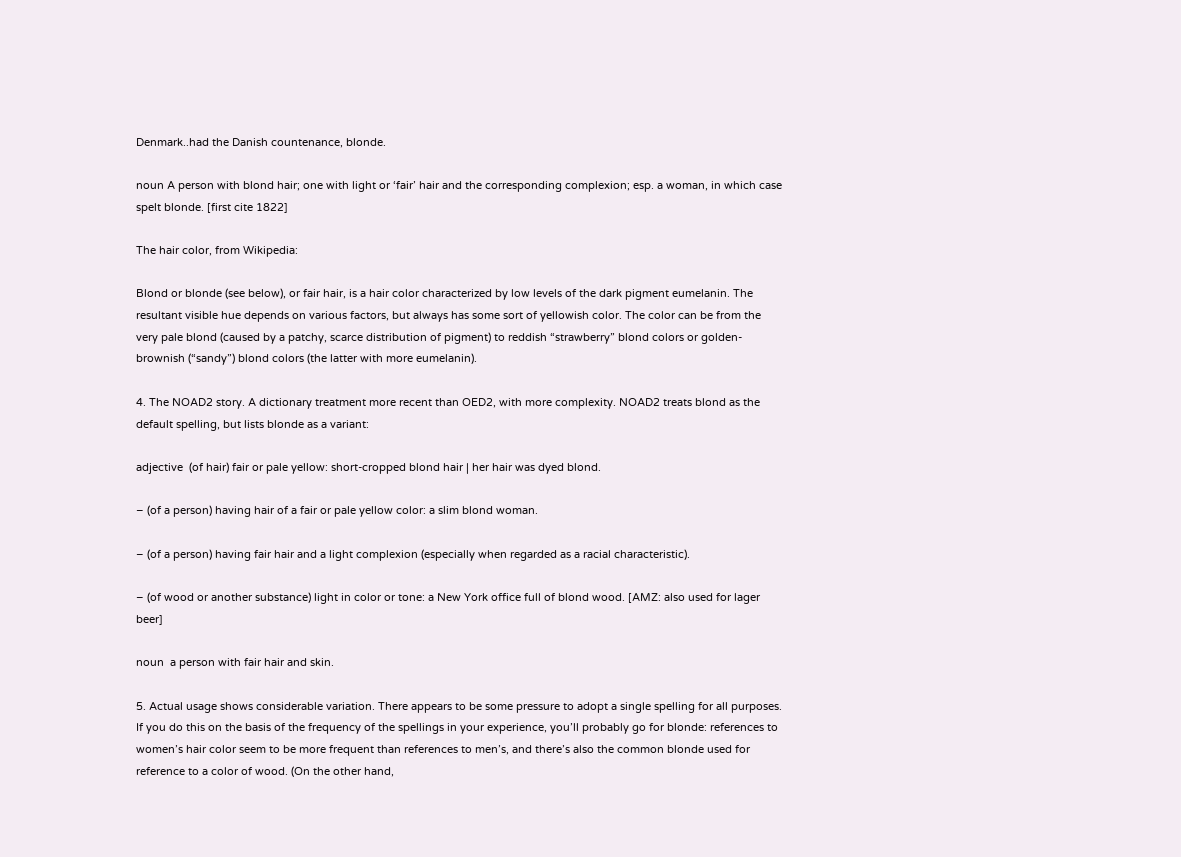Denmark..had the Danish countenance, blonde.

noun A person with blond hair; one with light or ‘fair’ hair and the corresponding complexion; esp. a woman, in which case spelt blonde. [first cite 1822]

The hair color, from Wikipedia:

Blond or blonde (see below), or fair hair, is a hair color characterized by low levels of the dark pigment eumelanin. The resultant visible hue depends on various factors, but always has some sort of yellowish color. The color can be from the very pale blond (caused by a patchy, scarce distribution of pigment) to reddish “strawberry” blond colors or golden-brownish (“sandy”) blond colors (the latter with more eumelanin).

4. The NOAD2 story. A dictionary treatment more recent than OED2, with more complexity. NOAD2 treats blond as the default spelling, but lists blonde as a variant:

adjective  (of hair) fair or pale yellow: short-cropped blond hair | her hair was dyed blond.

– (of a person) having hair of a fair or pale yellow color: a slim blond woman.

– (of a person) having fair hair and a light complexion (especially when regarded as a racial characteristic).

– (of wood or another substance) light in color or tone: a New York office full of blond wood. [AMZ: also used for lager beer]

noun  a person with fair hair and skin.

5. Actual usage shows considerable variation. There appears to be some pressure to adopt a single spelling for all purposes. If you do this on the basis of the frequency of the spellings in your experience, you’ll probably go for blonde: references to women’s hair color seem to be more frequent than references to men’s, and there’s also the common blonde used for reference to a color of wood. (On the other hand,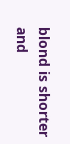blond is shorter and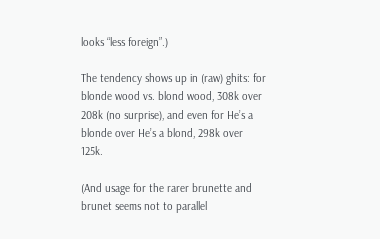looks “less foreign”.)

The tendency shows up in (raw) ghits: for blonde wood vs. blond wood, 308k over 208k (no surprise), and even for He’s a blonde over He’s a blond, 298k over 125k.

(And usage for the rarer brunette and brunet seems not to parallel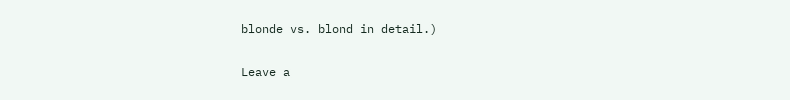blonde vs. blond in detail.)

Leave a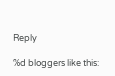Reply

%d bloggers like this: